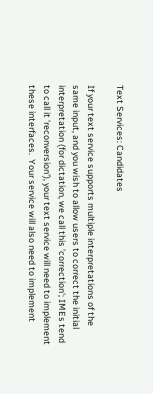Text Services: Candidates

If your text service supports multiple interpretations of the same input, and you wish to allow users to correct the initial interpretation (for dictation, we call this 'correction'; IMEs tend to call it 'reconversion'), your text service will need to implement these interfaces.  Your service will also need to implement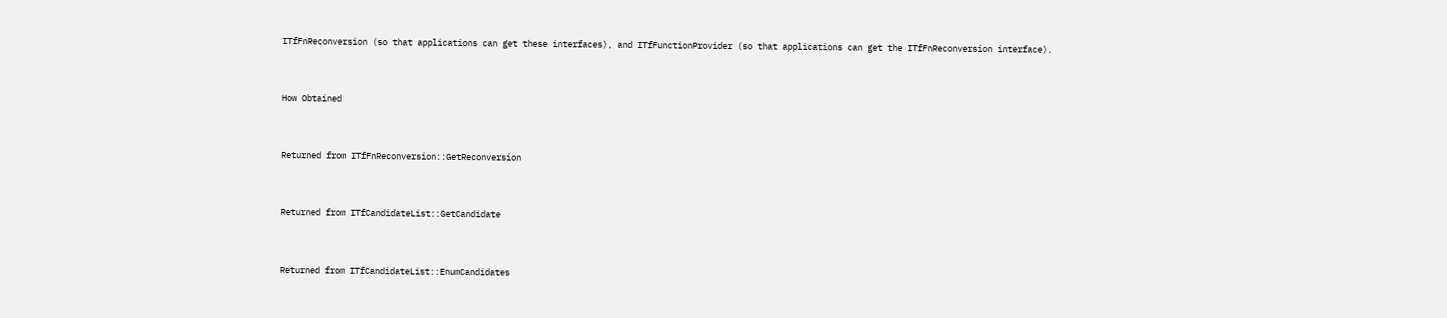ITfFnReconversion (so that applications can get these interfaces), and ITfFunctionProvider (so that applications can get the ITfFnReconversion interface).


How Obtained


Returned from ITfFnReconversion::GetReconversion


Returned from ITfCandidateList::GetCandidate


Returned from ITfCandidateList::EnumCandidates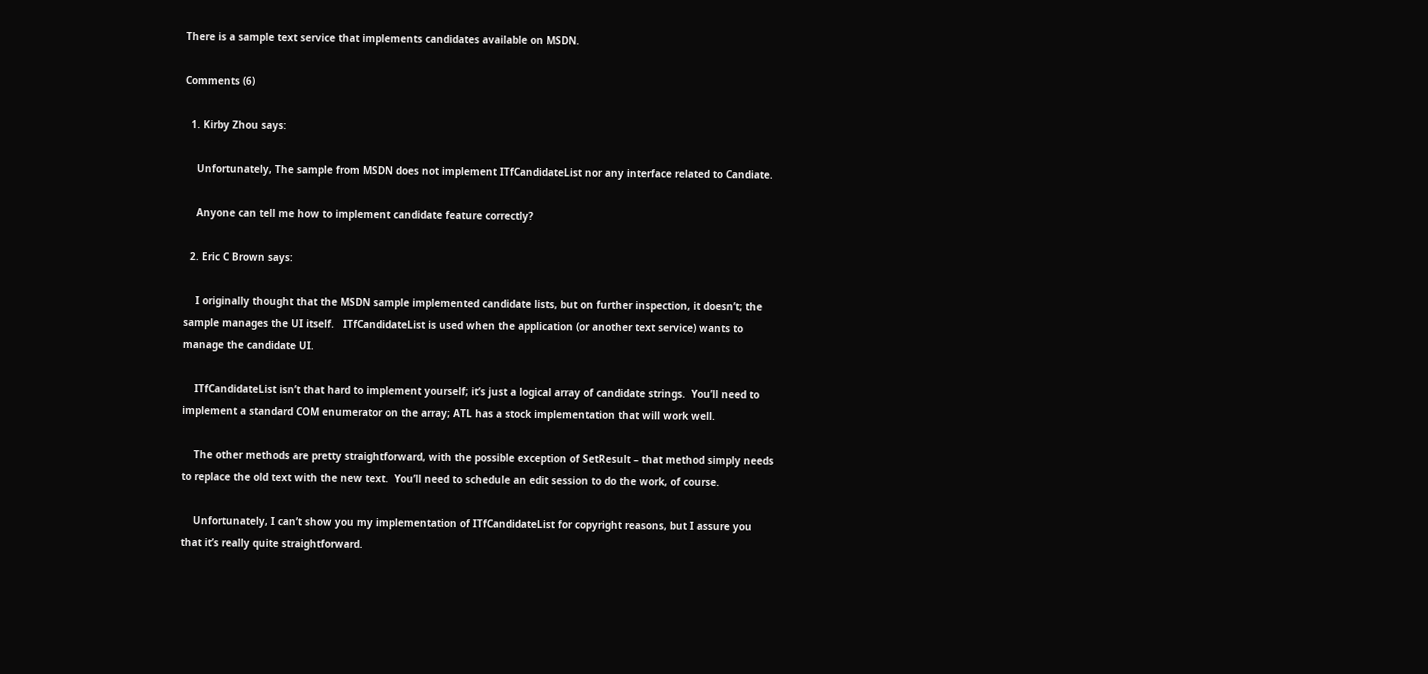There is a sample text service that implements candidates available on MSDN.

Comments (6)

  1. Kirby Zhou says:

    Unfortunately, The sample from MSDN does not implement ITfCandidateList nor any interface related to Candiate.

    Anyone can tell me how to implement candidate feature correctly?

  2. Eric C Brown says:

    I originally thought that the MSDN sample implemented candidate lists, but on further inspection, it doesn’t; the sample manages the UI itself.   ITfCandidateList is used when the application (or another text service) wants to manage the candidate UI.

    ITfCandidateList isn’t that hard to implement yourself; it’s just a logical array of candidate strings.  You’ll need to implement a standard COM enumerator on the array; ATL has a stock implementation that will work well.

    The other methods are pretty straightforward, with the possible exception of SetResult – that method simply needs to replace the old text with the new text.  You’ll need to schedule an edit session to do the work, of course.

    Unfortunately, I can’t show you my implementation of ITfCandidateList for copyright reasons, but I assure you that it’s really quite straightforward.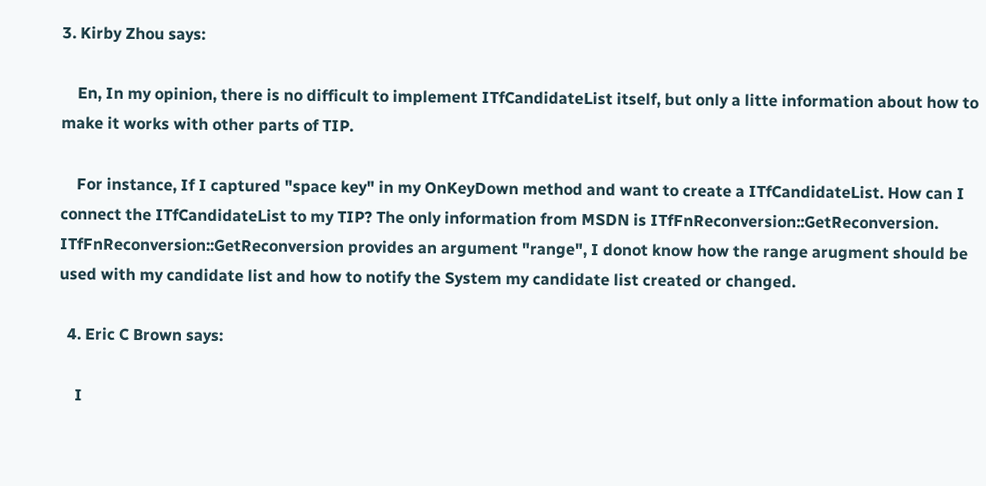3. Kirby Zhou says:

    En, In my opinion, there is no difficult to implement ITfCandidateList itself, but only a litte information about how to make it works with other parts of TIP.

    For instance, If I captured "space key" in my OnKeyDown method and want to create a ITfCandidateList. How can I connect the ITfCandidateList to my TIP? The only information from MSDN is ITfFnReconversion::GetReconversion. ITfFnReconversion::GetReconversion provides an argument "range", I donot know how the range arugment should be used with my candidate list and how to notify the System my candidate list created or changed.

  4. Eric C Brown says:

    I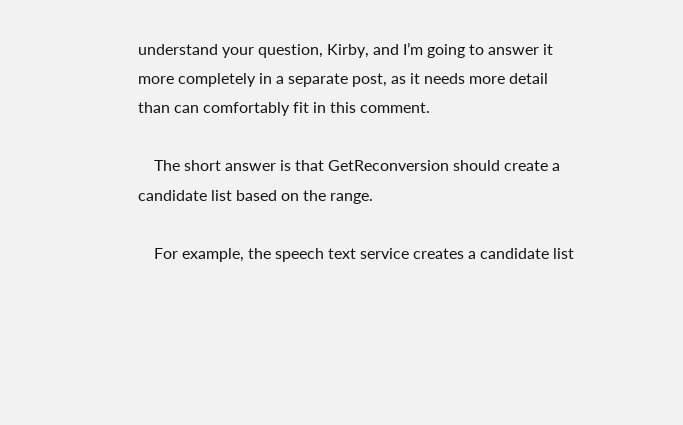understand your question, Kirby, and I’m going to answer it more completely in a separate post, as it needs more detail than can comfortably fit in this comment.

    The short answer is that GetReconversion should create a candidate list based on the range.

    For example, the speech text service creates a candidate list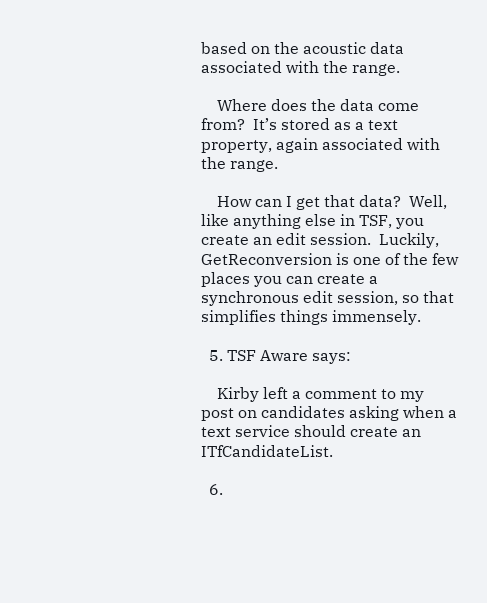based on the acoustic data associated with the range.

    Where does the data come from?  It’s stored as a text property, again associated with the range.

    How can I get that data?  Well, like anything else in TSF, you create an edit session.  Luckily, GetReconversion is one of the few places you can create a synchronous edit session, so that simplifies things immensely.

  5. TSF Aware says:

    Kirby left a comment to my post on candidates asking when a text service should create an ITfCandidateList.

  6.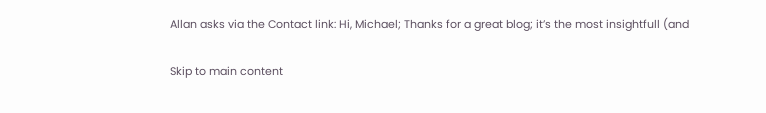Allan asks via the Contact link: Hi, Michael; Thanks for a great blog; it’s the most insightfull (and

Skip to main content